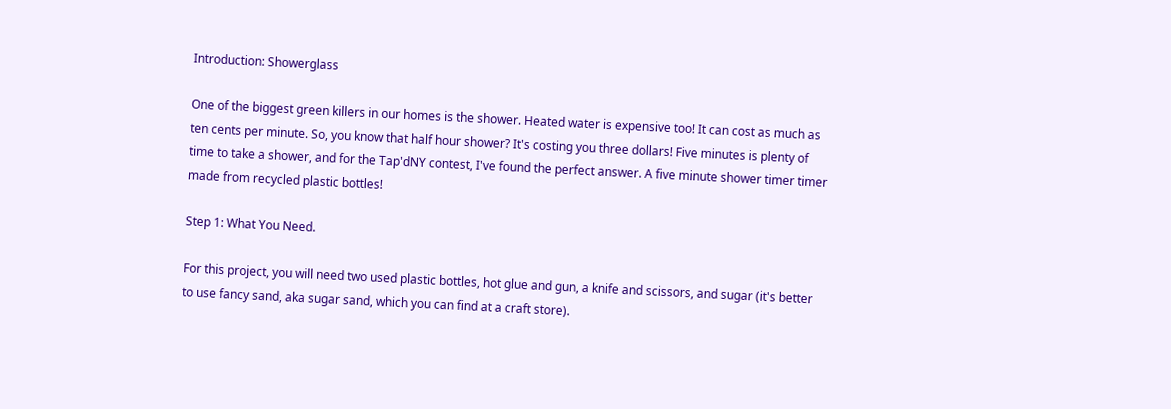Introduction: Showerglass

One of the biggest green killers in our homes is the shower. Heated water is expensive too! It can cost as much as ten cents per minute. So, you know that half hour shower? It's costing you three dollars! Five minutes is plenty of time to take a shower, and for the Tap'dNY contest, I've found the perfect answer. A five minute shower timer timer made from recycled plastic bottles!

Step 1: What You Need.

For this project, you will need two used plastic bottles, hot glue and gun, a knife and scissors, and sugar (it's better to use fancy sand, aka sugar sand, which you can find at a craft store).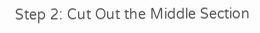Step 2: Cut Out the Middle Section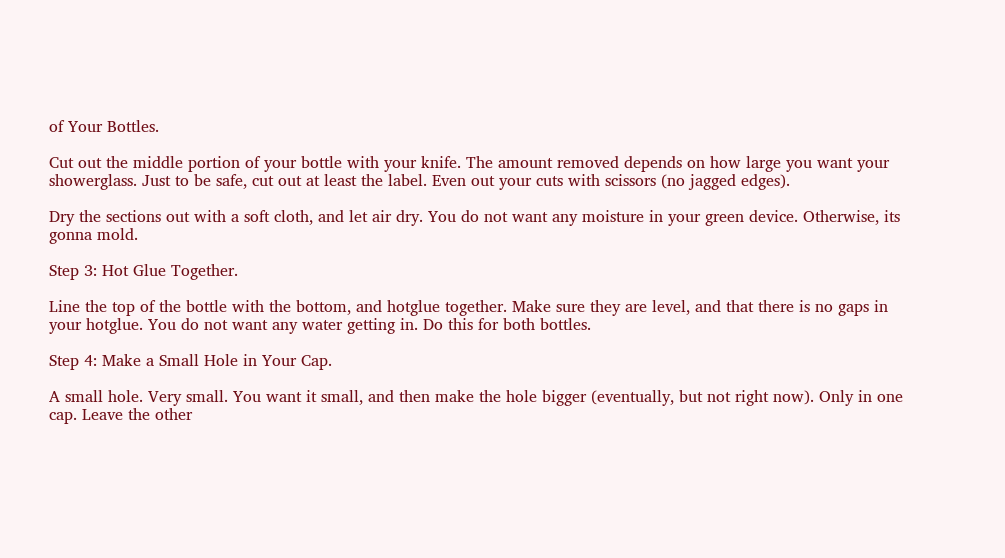of Your Bottles.

Cut out the middle portion of your bottle with your knife. The amount removed depends on how large you want your showerglass. Just to be safe, cut out at least the label. Even out your cuts with scissors (no jagged edges).

Dry the sections out with a soft cloth, and let air dry. You do not want any moisture in your green device. Otherwise, its gonna mold.

Step 3: Hot Glue Together.

Line the top of the bottle with the bottom, and hotglue together. Make sure they are level, and that there is no gaps in your hotglue. You do not want any water getting in. Do this for both bottles.

Step 4: Make a Small Hole in Your Cap.

A small hole. Very small. You want it small, and then make the hole bigger (eventually, but not right now). Only in one cap. Leave the other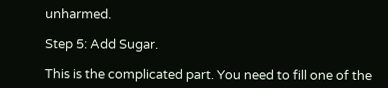unharmed.

Step 5: Add Sugar.

This is the complicated part. You need to fill one of the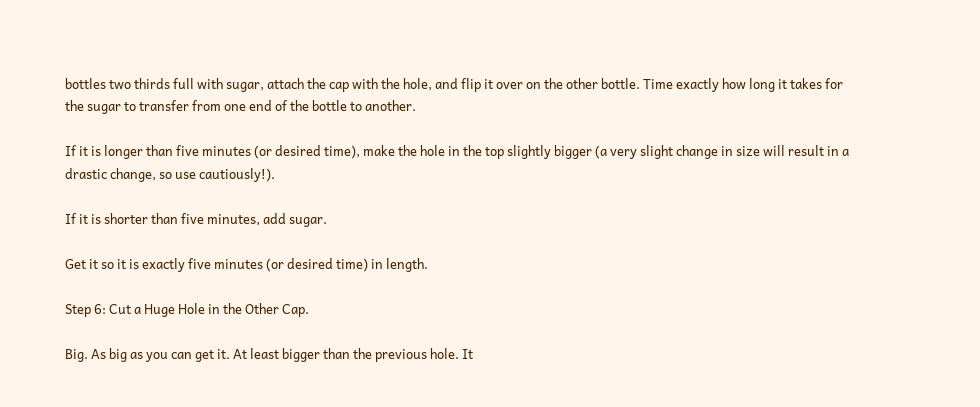bottles two thirds full with sugar, attach the cap with the hole, and flip it over on the other bottle. Time exactly how long it takes for the sugar to transfer from one end of the bottle to another.

If it is longer than five minutes (or desired time), make the hole in the top slightly bigger (a very slight change in size will result in a drastic change, so use cautiously!).

If it is shorter than five minutes, add sugar.

Get it so it is exactly five minutes (or desired time) in length.

Step 6: Cut a Huge Hole in the Other Cap.

Big. As big as you can get it. At least bigger than the previous hole. It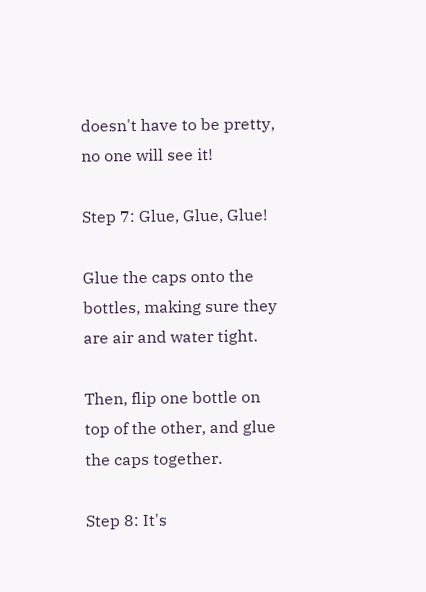doesn't have to be pretty, no one will see it!

Step 7: Glue, Glue, Glue!

Glue the caps onto the bottles, making sure they are air and water tight.

Then, flip one bottle on top of the other, and glue the caps together.

Step 8: It's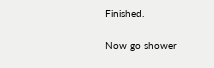Finished.

Now go shower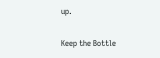up.

Keep the Bottle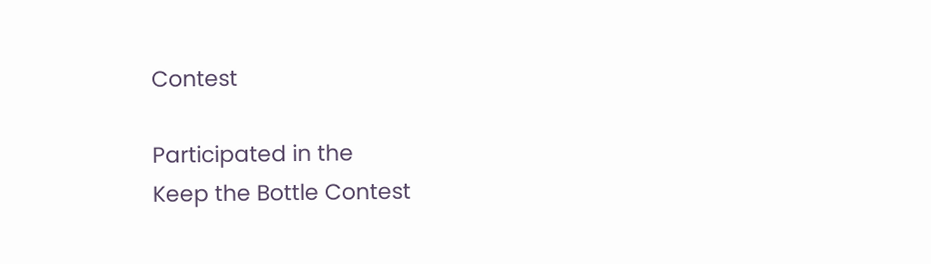Contest

Participated in the
Keep the Bottle Contest